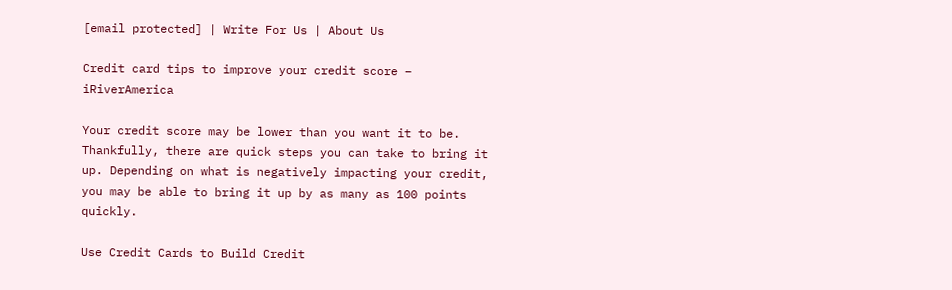[email protected] | Write For Us | About Us

Credit card tips to improve your credit score – iRiverAmerica

Your credit score may be lower than you want it to be. Thankfully, there are quick steps you can take to bring it up. Depending on what is negatively impacting your credit, you may be able to bring it up by as many as 100 points quickly.

Use Credit Cards to Build Credit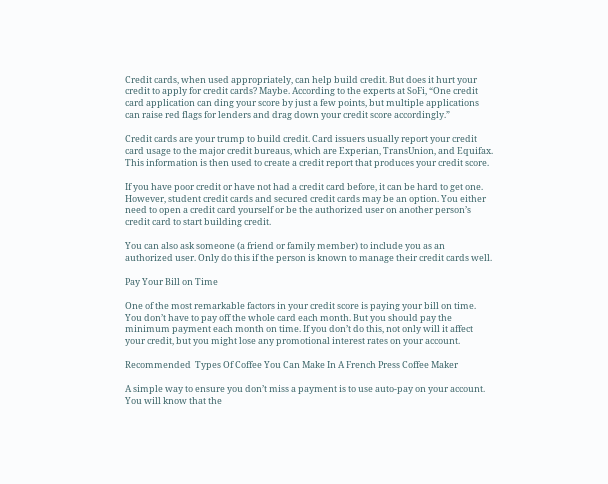Credit cards, when used appropriately, can help build credit. But does it hurt your credit to apply for credit cards? Maybe. According to the experts at SoFi, “One credit card application can ding your score by just a few points, but multiple applications can raise red flags for lenders and drag down your credit score accordingly.”

Credit cards are your trump to build credit. Card issuers usually report your credit card usage to the major credit bureaus, which are Experian, TransUnion, and Equifax. This information is then used to create a credit report that produces your credit score.

If you have poor credit or have not had a credit card before, it can be hard to get one. However, student credit cards and secured credit cards may be an option. You either need to open a credit card yourself or be the authorized user on another person’s credit card to start building credit.

You can also ask someone (a friend or family member) to include you as an authorized user. Only do this if the person is known to manage their credit cards well.

Pay Your Bill on Time

One of the most remarkable factors in your credit score is paying your bill on time. You don’t have to pay off the whole card each month. But you should pay the minimum payment each month on time. If you don’t do this, not only will it affect your credit, but you might lose any promotional interest rates on your account.

Recommended  Types Of Coffee You Can Make In A French Press Coffee Maker

A simple way to ensure you don’t miss a payment is to use auto-pay on your account. You will know that the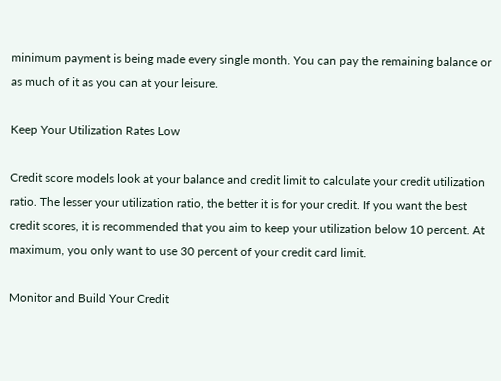minimum payment is being made every single month. You can pay the remaining balance or as much of it as you can at your leisure.

Keep Your Utilization Rates Low

Credit score models look at your balance and credit limit to calculate your credit utilization ratio. The lesser your utilization ratio, the better it is for your credit. If you want the best credit scores, it is recommended that you aim to keep your utilization below 10 percent. At maximum, you only want to use 30 percent of your credit card limit.

Monitor and Build Your Credit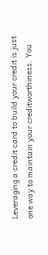Leveraging a credit card to build your credit is just one way to maintain your creditworthiness. You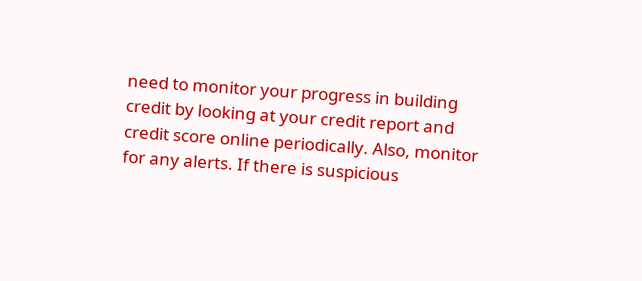need to monitor your progress in building credit by looking at your credit report and credit score online periodically. Also, monitor for any alerts. If there is suspicious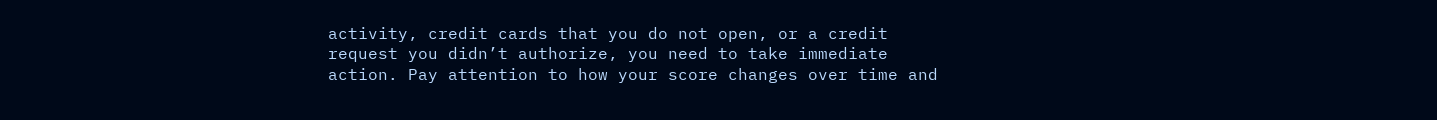activity, credit cards that you do not open, or a credit request you didn’t authorize, you need to take immediate action. Pay attention to how your score changes over time and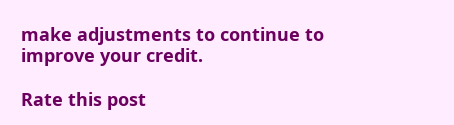make adjustments to continue to improve your credit.

Rate this post